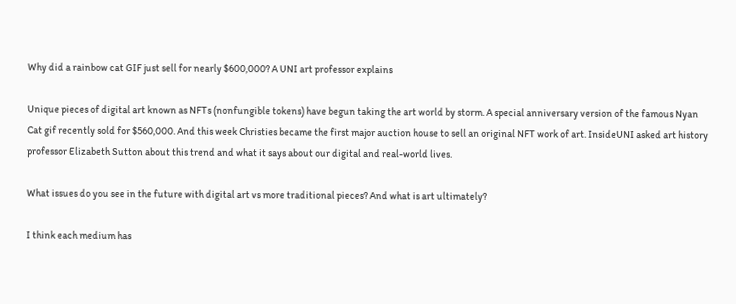Why did a rainbow cat GIF just sell for nearly $600,000? A UNI art professor explains

Unique pieces of digital art known as NFTs (nonfungible tokens) have begun taking the art world by storm. A special anniversary version of the famous Nyan Cat gif recently sold for $560,000. And this week Christies became the first major auction house to sell an original NFT work of art. InsideUNI asked art history professor Elizabeth Sutton about this trend and what it says about our digital and real-world lives.

What issues do you see in the future with digital art vs more traditional pieces? And what is art ultimately?

I think each medium has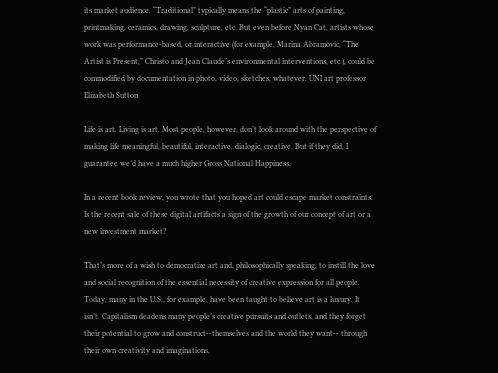its market audience. “Traditional” typically means the “plastic” arts of painting, printmaking, ceramics, drawing, sculpture, etc. But even before Nyan Cat, artists whose work was performance-based, or interactive (for example, Marina Abramovic, “The Artist is Present,” Christo and Jean Claude’s environmental interventions, etc.), could be commodified by documentation in photo, video, sketches, whatever. UNI art professor Elizabeth Sutton

Life is art. Living is art. Most people, however, don’t look around with the perspective of making life meaningful, beautiful, interactive, dialogic, creative. But if they did, I guarantee we’d have a much higher Gross National Happiness.

In a recent book review, you wrote that you hoped art could escape market constraints. Is the recent sale of these digital artifacts a sign of the growth of our concept of art or a new investment market?

That’s more of a wish to democratize art and, philosophically speaking, to instill the love and social recognition of the essential necessity of creative expression for all people. Today, many in the U.S., for example, have been taught to believe art is a luxury. It isn’t. Capitalism deadens many people’s creative pursuits and outlets, and they forget their potential to grow and construct--themselves and the world they want-- through their own creativity and imaginations,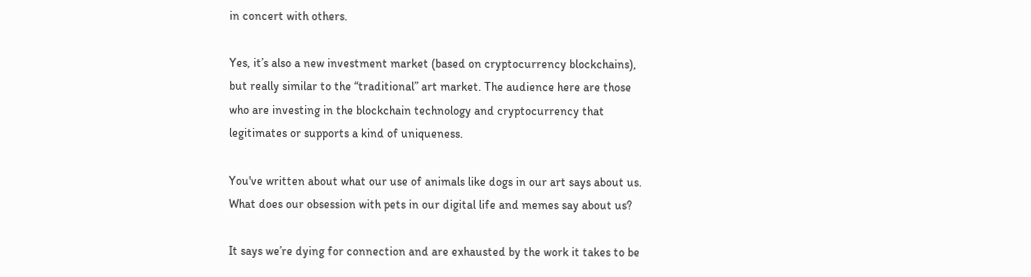in concert with others.

Yes, it’s also a new investment market (based on cryptocurrency blockchains), but really similar to the “traditional” art market. The audience here are those who are investing in the blockchain technology and cryptocurrency that legitimates or supports a kind of uniqueness.

You've written about what our use of animals like dogs in our art says about us. What does our obsession with pets in our digital life and memes say about us?

It says we’re dying for connection and are exhausted by the work it takes to be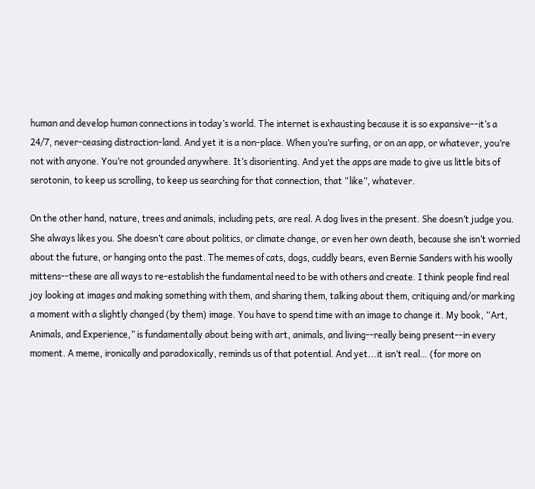human and develop human connections in today’s world. The internet is exhausting because it is so expansive--it’s a 24/7, never-ceasing distraction-land. And yet it is a non-place. When you’re surfing, or on an app, or whatever, you’re not with anyone. You’re not grounded anywhere. It’s disorienting. And yet the apps are made to give us little bits of serotonin, to keep us scrolling, to keep us searching for that connection, that “like”, whatever.

On the other hand, nature, trees and animals, including pets, are real. A dog lives in the present. She doesn’t judge you. She always likes you. She doesn’t care about politics, or climate change, or even her own death, because she isn’t worried about the future, or hanging onto the past. The memes of cats, dogs, cuddly bears, even Bernie Sanders with his woolly mittens--these are all ways to re-establish the fundamental need to be with others and create. I think people find real joy looking at images and making something with them, and sharing them, talking about them, critiquing and/or marking a moment with a slightly changed (by them) image. You have to spend time with an image to change it. My book, “Art, Animals, and Experience,” is fundamentally about being with art, animals, and living--really being present--in every moment. A meme, ironically and paradoxically, reminds us of that potential. And yet...it isn’t real… (for more on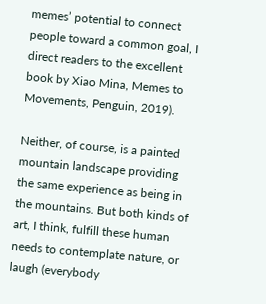memes’ potential to connect people toward a common goal, I direct readers to the excellent book by Xiao Mina, Memes to Movements, Penguin, 2019).

Neither, of course, is a painted mountain landscape providing the same experience as being in the mountains. But both kinds of art, I think, fulfill these human needs to contemplate nature, or laugh (everybody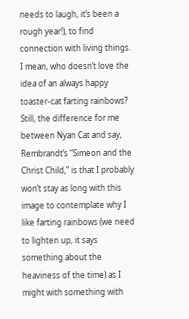needs to laugh, it’s been a rough year!), to find connection with living things. I mean, who doesn’t love the idea of an always happy toaster-cat farting rainbows? Still, the difference for me between Nyan Cat and say, Rembrandt’s “Simeon and the Christ Child,” is that I probably won’t stay as long with this image to contemplate why I like farting rainbows (we need to lighten up, it says something about the heaviness of the time) as I might with something with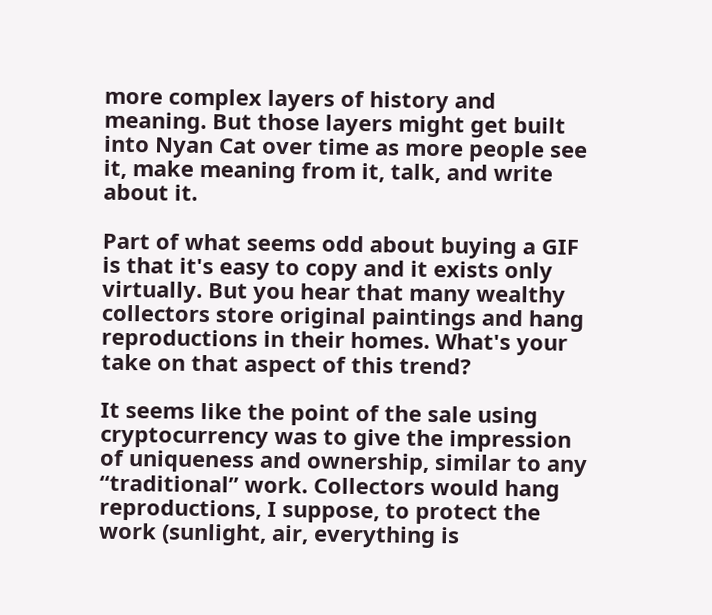more complex layers of history and meaning. But those layers might get built into Nyan Cat over time as more people see it, make meaning from it, talk, and write about it.

Part of what seems odd about buying a GIF is that it's easy to copy and it exists only virtually. But you hear that many wealthy collectors store original paintings and hang reproductions in their homes. What's your take on that aspect of this trend?

It seems like the point of the sale using cryptocurrency was to give the impression of uniqueness and ownership, similar to any “traditional” work. Collectors would hang reproductions, I suppose, to protect the work (sunlight, air, everything is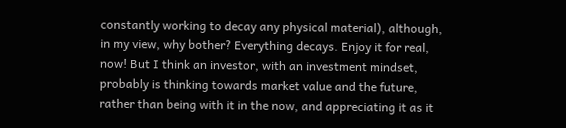constantly working to decay any physical material), although, in my view, why bother? Everything decays. Enjoy it for real, now! But I think an investor, with an investment mindset, probably is thinking towards market value and the future, rather than being with it in the now, and appreciating it as it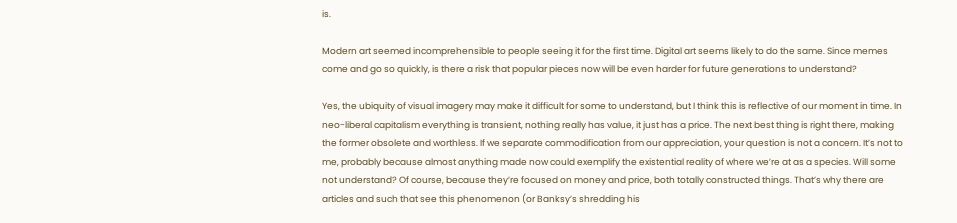is.

Modern art seemed incomprehensible to people seeing it for the first time. Digital art seems likely to do the same. Since memes come and go so quickly, is there a risk that popular pieces now will be even harder for future generations to understand?

Yes, the ubiquity of visual imagery may make it difficult for some to understand, but I think this is reflective of our moment in time. In neo-liberal capitalism everything is transient, nothing really has value, it just has a price. The next best thing is right there, making the former obsolete and worthless. If we separate commodification from our appreciation, your question is not a concern. It’s not to me, probably because almost anything made now could exemplify the existential reality of where we’re at as a species. Will some not understand? Of course, because they’re focused on money and price, both totally constructed things. That’s why there are articles and such that see this phenomenon (or Banksy’s shredding his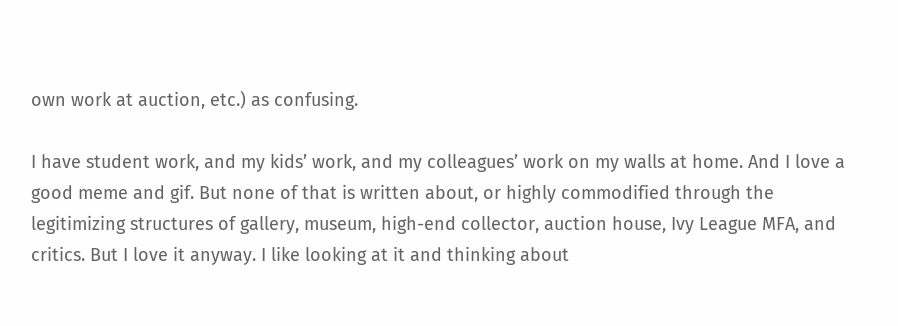own work at auction, etc.) as confusing.

I have student work, and my kids’ work, and my colleagues’ work on my walls at home. And I love a good meme and gif. But none of that is written about, or highly commodified through the legitimizing structures of gallery, museum, high-end collector, auction house, Ivy League MFA, and critics. But I love it anyway. I like looking at it and thinking about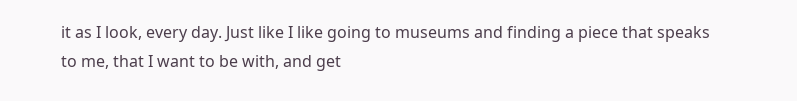it as I look, every day. Just like I like going to museums and finding a piece that speaks to me, that I want to be with, and get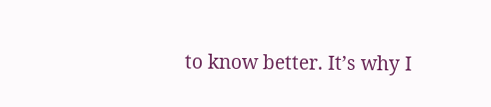to know better. It’s why I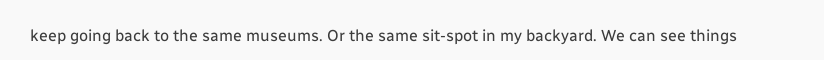keep going back to the same museums. Or the same sit-spot in my backyard. We can see things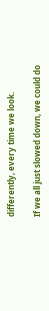differently, every time we look.

If we all just slowed down, we could do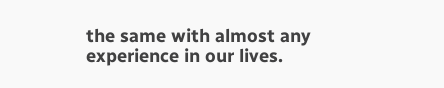the same with almost any experience in our lives.